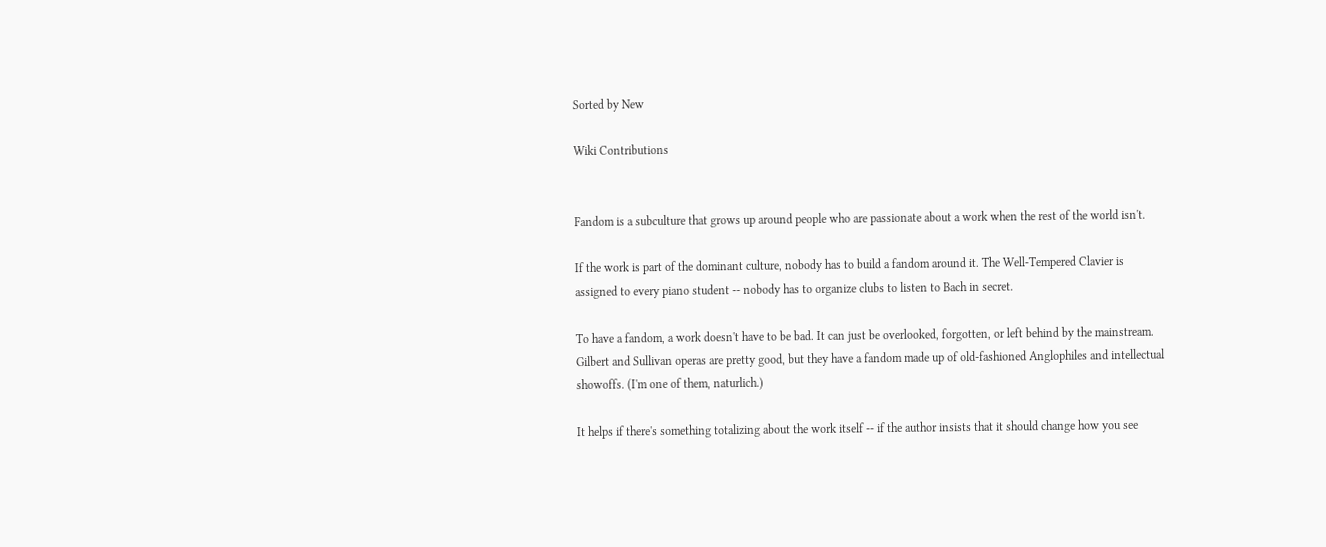Sorted by New

Wiki Contributions


Fandom is a subculture that grows up around people who are passionate about a work when the rest of the world isn't.

If the work is part of the dominant culture, nobody has to build a fandom around it. The Well-Tempered Clavier is assigned to every piano student -- nobody has to organize clubs to listen to Bach in secret.

To have a fandom, a work doesn't have to be bad. It can just be overlooked, forgotten, or left behind by the mainstream. Gilbert and Sullivan operas are pretty good, but they have a fandom made up of old-fashioned Anglophiles and intellectual showoffs. (I'm one of them, naturlich.)

It helps if there's something totalizing about the work itself -- if the author insists that it should change how you see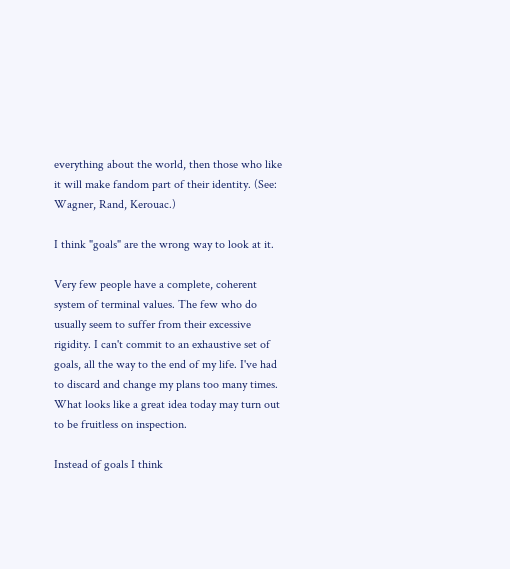everything about the world, then those who like it will make fandom part of their identity. (See: Wagner, Rand, Kerouac.)

I think "goals" are the wrong way to look at it.

Very few people have a complete, coherent system of terminal values. The few who do usually seem to suffer from their excessive rigidity. I can't commit to an exhaustive set of goals, all the way to the end of my life. I've had to discard and change my plans too many times. What looks like a great idea today may turn out to be fruitless on inspection.

Instead of goals I think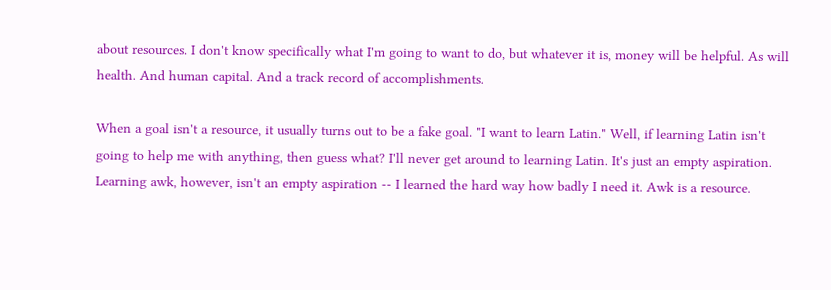about resources. I don't know specifically what I'm going to want to do, but whatever it is, money will be helpful. As will health. And human capital. And a track record of accomplishments.

When a goal isn't a resource, it usually turns out to be a fake goal. "I want to learn Latin." Well, if learning Latin isn't going to help me with anything, then guess what? I'll never get around to learning Latin. It's just an empty aspiration. Learning awk, however, isn't an empty aspiration -- I learned the hard way how badly I need it. Awk is a resource.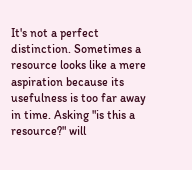It's not a perfect distinction. Sometimes a resource looks like a mere aspiration because its usefulness is too far away in time. Asking "is this a resource?" will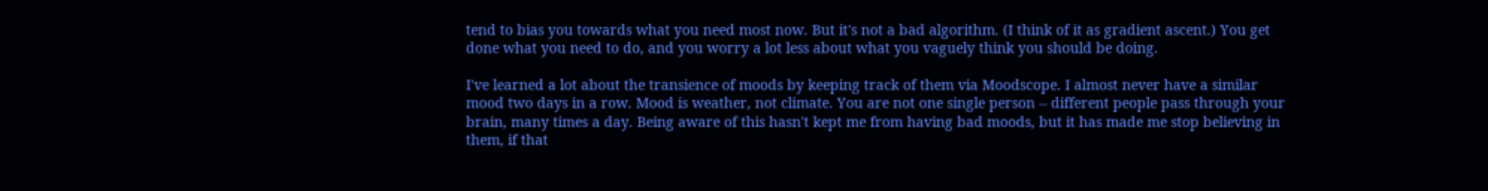tend to bias you towards what you need most now. But it's not a bad algorithm. (I think of it as gradient ascent.) You get done what you need to do, and you worry a lot less about what you vaguely think you should be doing.

I've learned a lot about the transience of moods by keeping track of them via Moodscope. I almost never have a similar mood two days in a row. Mood is weather, not climate. You are not one single person -- different people pass through your brain, many times a day. Being aware of this hasn't kept me from having bad moods, but it has made me stop believing in them, if that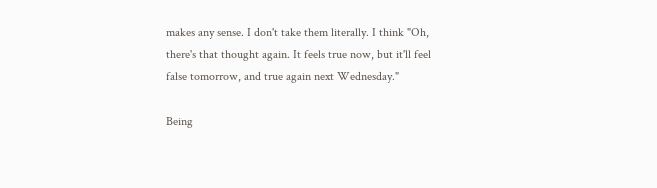makes any sense. I don't take them literally. I think "Oh, there's that thought again. It feels true now, but it'll feel false tomorrow, and true again next Wednesday."

Being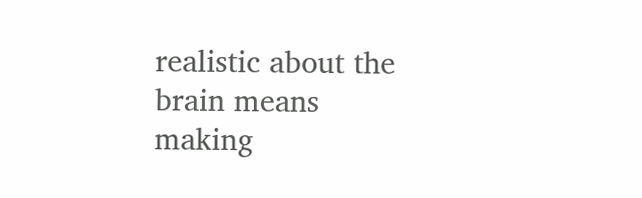realistic about the brain means making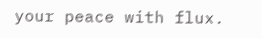your peace with flux.